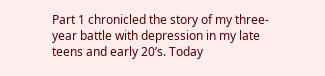Part 1 chronicled the story of my three-year battle with depression in my late teens and early 20’s. Today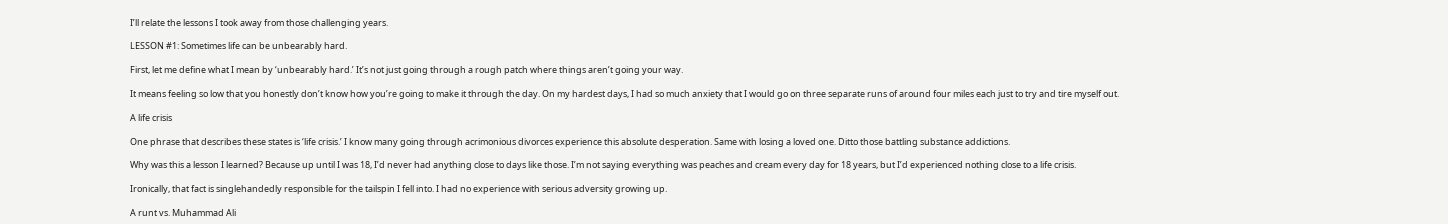I’ll relate the lessons I took away from those challenging years.

LESSON #1: Sometimes life can be unbearably hard.

First, let me define what I mean by ‘unbearably hard.’ It’s not just going through a rough patch where things aren’t going your way.

It means feeling so low that you honestly don’t know how you’re going to make it through the day. On my hardest days, I had so much anxiety that I would go on three separate runs of around four miles each just to try and tire myself out.

A life crisis

One phrase that describes these states is ‘life crisis.’ I know many going through acrimonious divorces experience this absolute desperation. Same with losing a loved one. Ditto those battling substance addictions.

Why was this a lesson I learned? Because up until I was 18, I’d never had anything close to days like those. I’m not saying everything was peaches and cream every day for 18 years, but I’d experienced nothing close to a life crisis.

Ironically, that fact is singlehandedly responsible for the tailspin I fell into. I had no experience with serious adversity growing up.

A runt vs. Muhammad Ali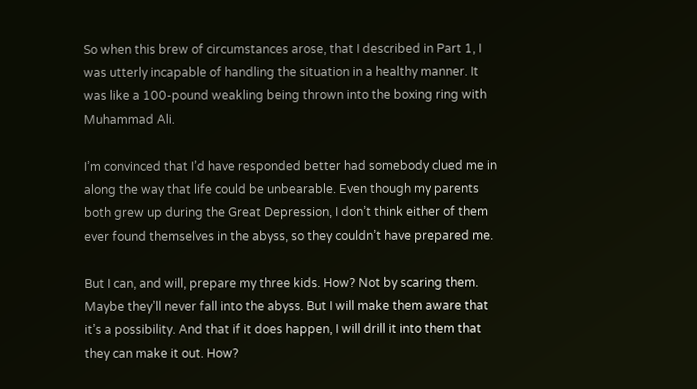So when this brew of circumstances arose, that I described in Part 1, I was utterly incapable of handling the situation in a healthy manner. It was like a 100-pound weakling being thrown into the boxing ring with Muhammad Ali.

I’m convinced that I’d have responded better had somebody clued me in along the way that life could be unbearable. Even though my parents both grew up during the Great Depression, I don’t think either of them ever found themselves in the abyss, so they couldn’t have prepared me.

But I can, and will, prepare my three kids. How? Not by scaring them. Maybe they’ll never fall into the abyss. But I will make them aware that it’s a possibility. And that if it does happen, I will drill it into them that they can make it out. How?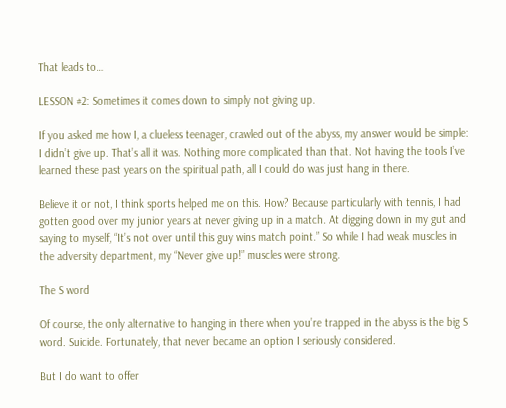That leads to…

LESSON #2: Sometimes it comes down to simply not giving up.

If you asked me how I, a clueless teenager, crawled out of the abyss, my answer would be simple: I didn’t give up. That’s all it was. Nothing more complicated than that. Not having the tools I’ve learned these past years on the spiritual path, all I could do was just hang in there.

Believe it or not, I think sports helped me on this. How? Because particularly with tennis, I had gotten good over my junior years at never giving up in a match. At digging down in my gut and saying to myself, “It’s not over until this guy wins match point.” So while I had weak muscles in the adversity department, my “Never give up!” muscles were strong.

The S word

Of course, the only alternative to hanging in there when you’re trapped in the abyss is the big S word. Suicide. Fortunately, that never became an option I seriously considered.

But I do want to offer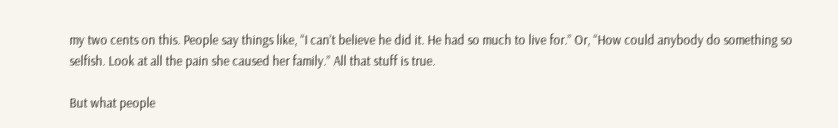my two cents on this. People say things like, “I can’t believe he did it. He had so much to live for.” Or, “How could anybody do something so selfish. Look at all the pain she caused her family.” All that stuff is true.

But what people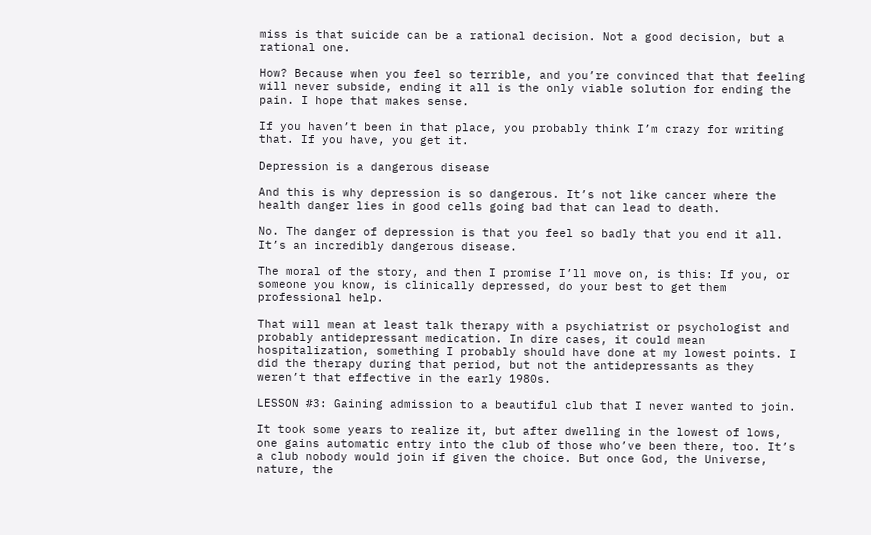miss is that suicide can be a rational decision. Not a good decision, but a rational one.

How? Because when you feel so terrible, and you’re convinced that that feeling will never subside, ending it all is the only viable solution for ending the pain. I hope that makes sense.

If you haven’t been in that place, you probably think I’m crazy for writing that. If you have, you get it.

Depression is a dangerous disease

And this is why depression is so dangerous. It’s not like cancer where the health danger lies in good cells going bad that can lead to death.

No. The danger of depression is that you feel so badly that you end it all. It’s an incredibly dangerous disease.

The moral of the story, and then I promise I’ll move on, is this: If you, or someone you know, is clinically depressed, do your best to get them professional help.

That will mean at least talk therapy with a psychiatrist or psychologist and probably antidepressant medication. In dire cases, it could mean hospitalization, something I probably should have done at my lowest points. I did the therapy during that period, but not the antidepressants as they weren’t that effective in the early 1980s.

LESSON #3: Gaining admission to a beautiful club that I never wanted to join.

It took some years to realize it, but after dwelling in the lowest of lows, one gains automatic entry into the club of those who’ve been there, too. It’s a club nobody would join if given the choice. But once God, the Universe, nature, the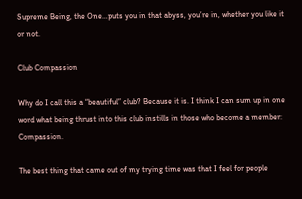Supreme Being, the One…puts you in that abyss, you’re in, whether you like it or not.

Club Compassion

Why do I call this a “beautiful” club? Because it is. I think I can sum up in one word what being thrust into this club instills in those who become a member: Compassion.

The best thing that came out of my trying time was that I feel for people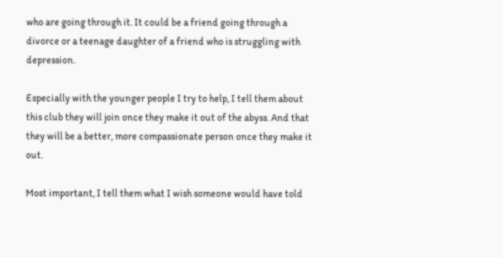who are going through it. It could be a friend going through a divorce or a teenage daughter of a friend who is struggling with depression.

Especially with the younger people I try to help, I tell them about this club they will join once they make it out of the abyss. And that they will be a better, more compassionate person once they make it out.

Most important, I tell them what I wish someone would have told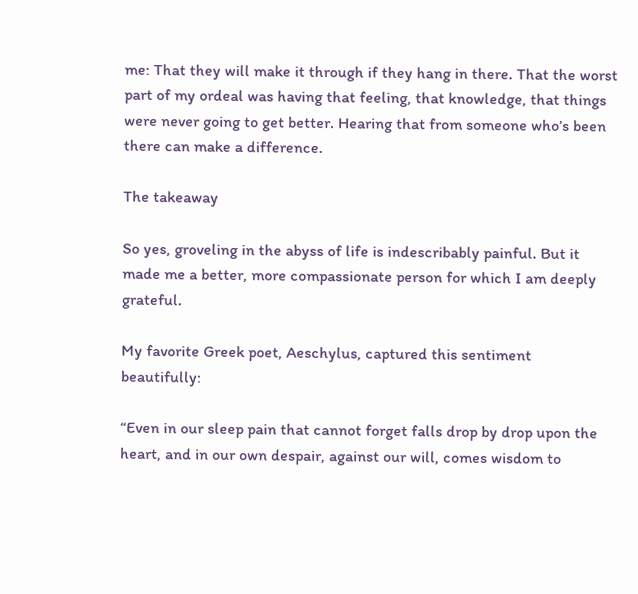me: That they will make it through if they hang in there. That the worst part of my ordeal was having that feeling, that knowledge, that things were never going to get better. Hearing that from someone who’s been there can make a difference.

The takeaway

So yes, groveling in the abyss of life is indescribably painful. But it made me a better, more compassionate person for which I am deeply grateful.

My favorite Greek poet, Aeschylus, captured this sentiment beautifully:

“Even in our sleep pain that cannot forget falls drop by drop upon the heart, and in our own despair, against our will, comes wisdom to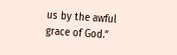us by the awful grace of God.”